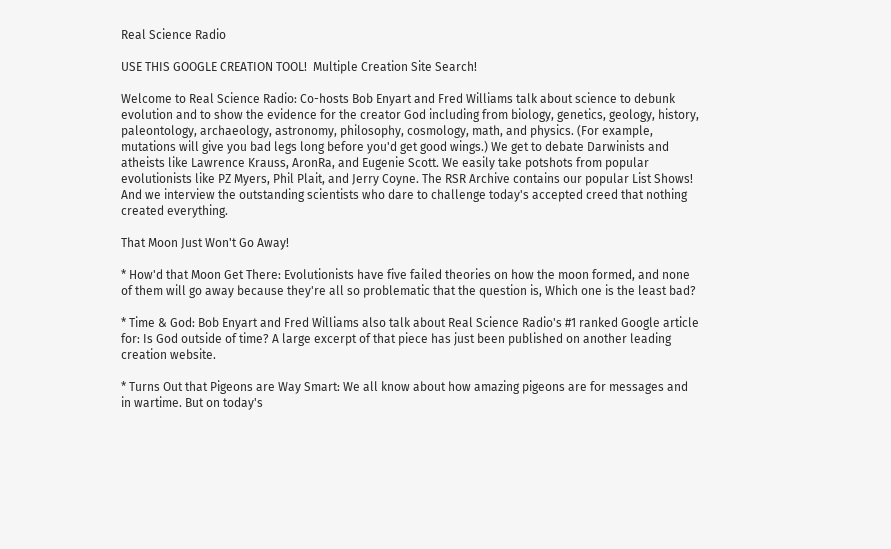Real Science Radio

USE THIS GOOGLE CREATION TOOL!  Multiple Creation Site Search!

Welcome to Real Science Radio: Co-hosts Bob Enyart and Fred Williams talk about science to debunk evolution and to show the evidence for the creator God including from biology, genetics, geology, history, paleontology, archaeology, astronomy, philosophy, cosmology, math, and physics. (For example, mutations will give you bad legs long before you'd get good wings.) We get to debate Darwinists and atheists like Lawrence Krauss, AronRa, and Eugenie Scott. We easily take potshots from popular evolutionists like PZ Myers, Phil Plait, and Jerry Coyne. The RSR Archive contains our popular List Shows! And we interview the outstanding scientists who dare to challenge today's accepted creed that nothing created everything.

That Moon Just Won't Go Away!

* How'd that Moon Get There: Evolutionists have five failed theories on how the moon formed, and none of them will go away because they're all so problematic that the question is, Which one is the least bad?

* Time & God: Bob Enyart and Fred Williams also talk about Real Science Radio's #1 ranked Google article for: Is God outside of time? A large excerpt of that piece has just been published on another leading creation website.

* Turns Out that Pigeons are Way Smart: We all know about how amazing pigeons are for messages and in wartime. But on today's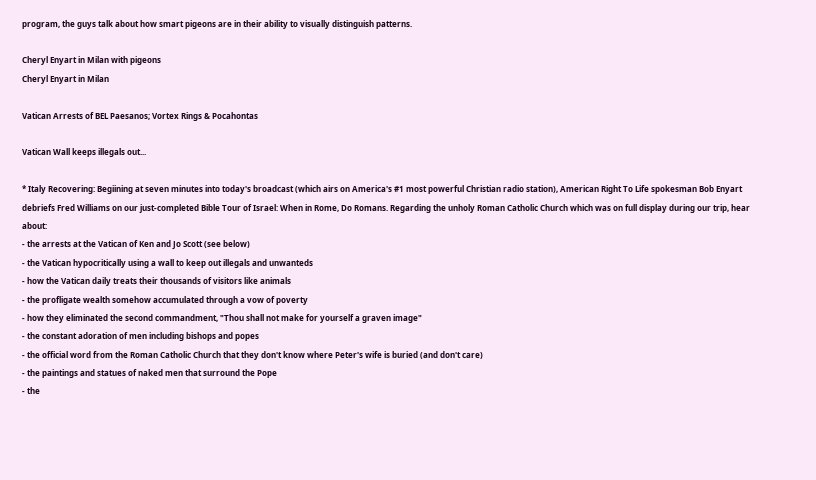program, the guys talk about how smart pigeons are in their ability to visually distinguish patterns.

Cheryl Enyart in Milan with pigeons
Cheryl Enyart in Milan

Vatican Arrests of BEL Paesanos; Vortex Rings & Pocahontas

Vatican Wall keeps illegals out...

* Italy Recovering: Begiining at seven minutes into today's broadcast (which airs on America's #1 most powerful Christian radio station), American Right To Life spokesman Bob Enyart debriefs Fred Williams on our just-completed Bible Tour of Israel: When in Rome, Do Romans. Regarding the unholy Roman Catholic Church which was on full display during our trip, hear about:
- the arrests at the Vatican of Ken and Jo Scott (see below)
- the Vatican hypocritically using a wall to keep out illegals and unwanteds
- how the Vatican daily treats their thousands of visitors like animals
- the profligate wealth somehow accumulated through a vow of poverty
- how they eliminated the second commandment, "Thou shall not make for yourself a graven image"
- the constant adoration of men including bishops and popes
- the official word from the Roman Catholic Church that they don't know where Peter's wife is buried (and don't care)
- the paintings and statues of naked men that surround the Pope
- the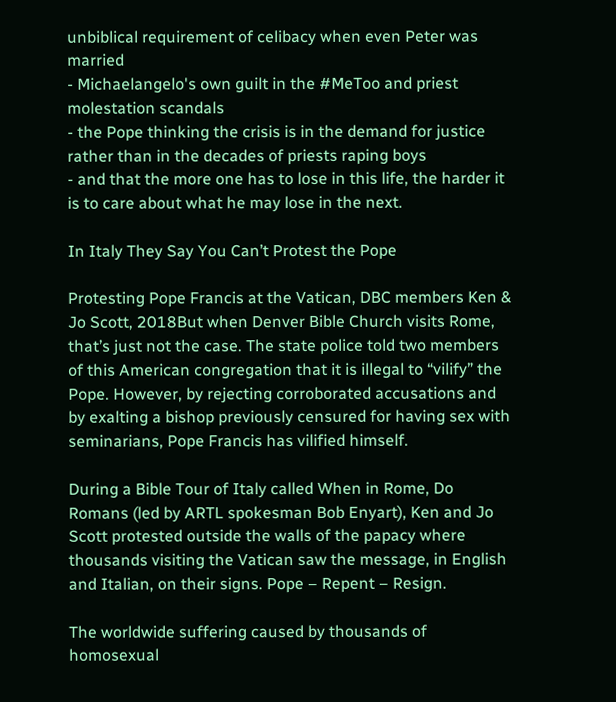unbiblical requirement of celibacy when even Peter was married
- Michaelangelo's own guilt in the #MeToo and priest molestation scandals
- the Pope thinking the crisis is in the demand for justice rather than in the decades of priests raping boys
- and that the more one has to lose in this life, the harder it is to care about what he may lose in the next.

In Italy They Say You Can’t Protest the Pope

Protesting Pope Francis at the Vatican, DBC members Ken & Jo Scott, 2018But when Denver Bible Church visits Rome, that’s just not the case. The state police told two members of this American congregation that it is illegal to “vilify” the Pope. However, by rejecting corroborated accusations and by exalting a bishop previously censured for having sex with seminarians, Pope Francis has vilified himself.

During a Bible Tour of Italy called When in Rome, Do Romans (led by ARTL spokesman Bob Enyart), Ken and Jo Scott protested outside the walls of the papacy where thousands visiting the Vatican saw the message, in English and Italian, on their signs. Pope – Repent – Resign.

The worldwide suffering caused by thousands of homosexual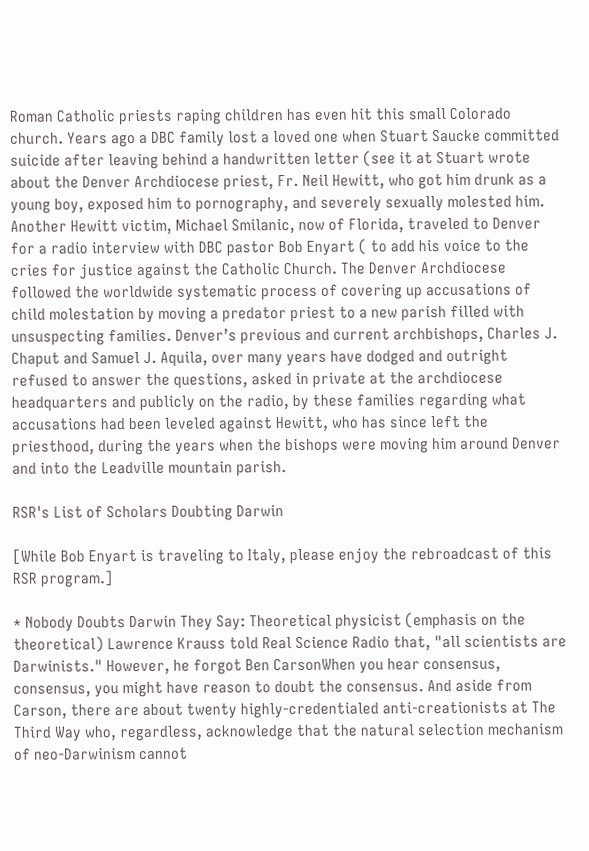Roman Catholic priests raping children has even hit this small Colorado church. Years ago a DBC family lost a loved one when Stuart Saucke committed suicide after leaving behind a handwritten letter (see it at Stuart wrote about the Denver Archdiocese priest, Fr. Neil Hewitt, who got him drunk as a young boy, exposed him to pornography, and severely sexually molested him. Another Hewitt victim, Michael Smilanic, now of Florida, traveled to Denver for a radio interview with DBC pastor Bob Enyart ( to add his voice to the cries for justice against the Catholic Church. The Denver Archdiocese followed the worldwide systematic process of covering up accusations of child molestation by moving a predator priest to a new parish filled with unsuspecting families. Denver’s previous and current archbishops, Charles J. Chaput and Samuel J. Aquila, over many years have dodged and outright refused to answer the questions, asked in private at the archdiocese headquarters and publicly on the radio, by these families regarding what accusations had been leveled against Hewitt, who has since left the priesthood, during the years when the bishops were moving him around Denver and into the Leadville mountain parish.

RSR's List of Scholars Doubting Darwin

[While Bob Enyart is traveling to Italy, please enjoy the rebroadcast of this RSR program.]

* Nobody Doubts Darwin They Say: Theoretical physicist (emphasis on the theoretical) Lawrence Krauss told Real Science Radio that, "all scientists are Darwinists." However, he forgot Ben CarsonWhen you hear consensus, consensus, you might have reason to doubt the consensus. And aside from Carson, there are about twenty highly-credentialed anti-creationists at The Third Way who, regardless, acknowledge that the natural selection mechanism of neo-Darwinism cannot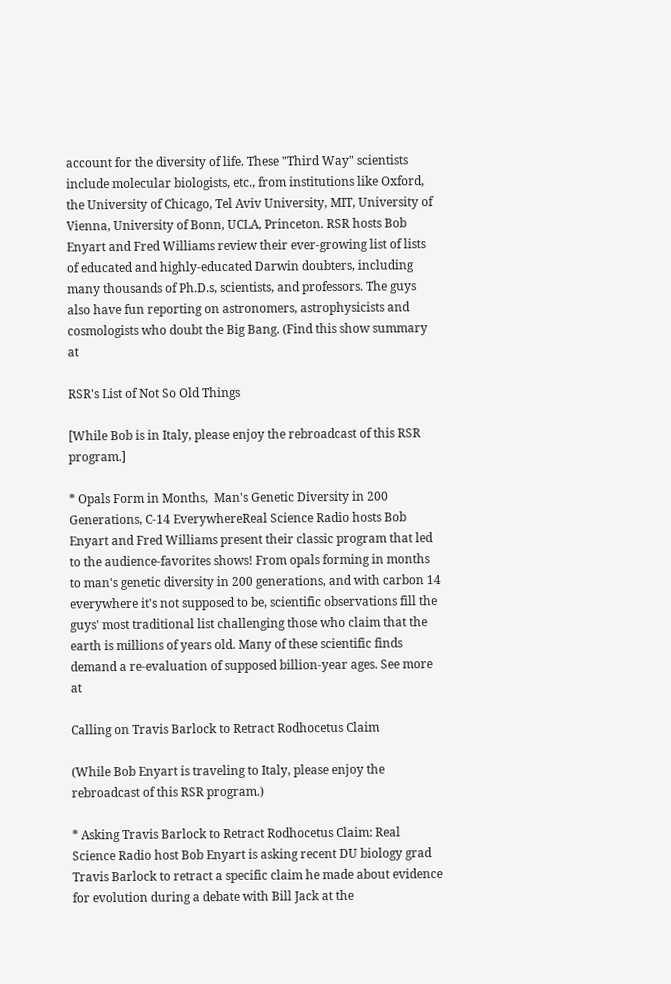account for the diversity of life. These "Third Way" scientists include molecular biologists, etc., from institutions like Oxford, the University of Chicago, Tel Aviv University, MIT, University of Vienna, University of Bonn, UCLA, Princeton. RSR hosts Bob Enyart and Fred Williams review their ever-growing list of lists of educated and highly-educated Darwin doubters, including many thousands of Ph.D.s, scientists, and professors. The guys also have fun reporting on astronomers, astrophysicists and cosmologists who doubt the Big Bang. (Find this show summary at

RSR's List of Not So Old Things

[While Bob is in Italy, please enjoy the rebroadcast of this RSR program.]

* Opals Form in Months,  Man's Genetic Diversity in 200 Generations, C-14 EverywhereReal Science Radio hosts Bob Enyart and Fred Williams present their classic program that led to the audience-favorites shows! From opals forming in months to man's genetic diversity in 200 generations, and with carbon 14 everywhere it's not supposed to be, scientific observations fill the guys' most traditional list challenging those who claim that the earth is millions of years old. Many of these scientific finds demand a re-evaluation of supposed billion-year ages. See more at

Calling on Travis Barlock to Retract Rodhocetus Claim

(While Bob Enyart is traveling to Italy, please enjoy the rebroadcast of this RSR program.)

* Asking Travis Barlock to Retract Rodhocetus Claim: Real Science Radio host Bob Enyart is asking recent DU biology grad Travis Barlock to retract a specific claim he made about evidence for evolution during a debate with Bill Jack at the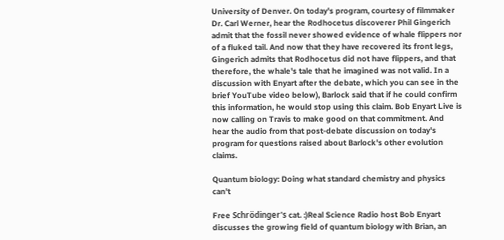University of Denver. On today's program, courtesy of filmmaker Dr. Carl Werner, hear the Rodhocetus discoverer Phil Gingerich admit that the fossil never showed evidence of whale flippers nor of a fluked tail. And now that they have recovered its front legs, Gingerich admits that Rodhocetus did not have flippers, and that therefore, the whale's tale that he imagined was not valid. In a discussion with Enyart after the debate, which you can see in the brief YouTube video below), Barlock said that if he could confirm this information, he would stop using this claim. Bob Enyart Live is now calling on Travis to make good on that commitment. And hear the audio from that post-debate discussion on today's program for questions raised about Barlock's other evolution claims.

Quantum biology: Doing what standard chemistry and physics can't

Free Schrödinger's cat. :)Real Science Radio host Bob Enyart discusses the growing field of quantum biology with Brian, an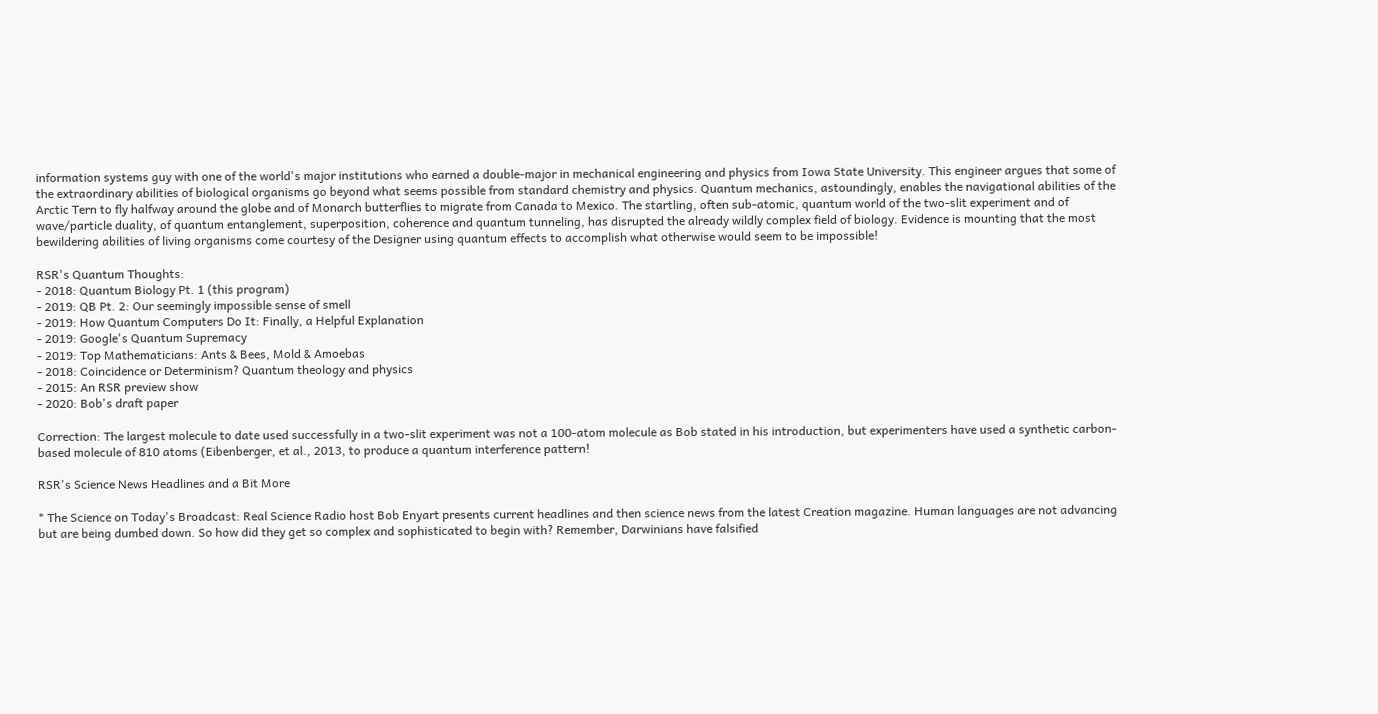information systems guy with one of the world's major institutions who earned a double-major in mechanical engineering and physics from Iowa State University. This engineer argues that some of the extraordinary abilities of biological organisms go beyond what seems possible from standard chemistry and physics. Quantum mechanics, astoundingly, enables the navigational abilities of the Arctic Tern to fly halfway around the globe and of Monarch butterflies to migrate from Canada to Mexico. The startling, often sub-atomic, quantum world of the two-slit experiment and of wave/particle duality, of quantum entanglement, superposition, coherence and quantum tunneling, has disrupted the already wildly complex field of biology. Evidence is mounting that the most bewildering abilities of living organisms come courtesy of the Designer using quantum effects to accomplish what otherwise would seem to be impossible!

RSR's Quantum Thoughts:
- 2018: Quantum Biology Pt. 1 (this program)
- 2019: QB Pt. 2: Our seemingly impossible sense of smell
- 2019: How Quantum Computers Do It: Finally, a Helpful Explanation
- 2019: Google's Quantum Supremacy
- 2019: Top Mathematicians: Ants & Bees, Mold & Amoebas
- 2018: Coincidence or Determinism? Quantum theology and physics
- 2015: An RSR preview show
- 2020: Bob's draft paper

Correction: The largest molecule to date used successfully in a two-slit experiment was not a 100-atom molecule as Bob stated in his introduction, but experimenters have used a synthetic carbon-based molecule of 810 atoms (Eibenberger, et al., 2013, to produce a quantum interference pattern!

RSR's Science News Headlines and a Bit More

* The Science on Today's Broadcast: Real Science Radio host Bob Enyart presents current headlines and then science news from the latest Creation magazine. Human languages are not advancing but are being dumbed down. So how did they get so complex and sophisticated to begin with? Remember, Darwinians have falsified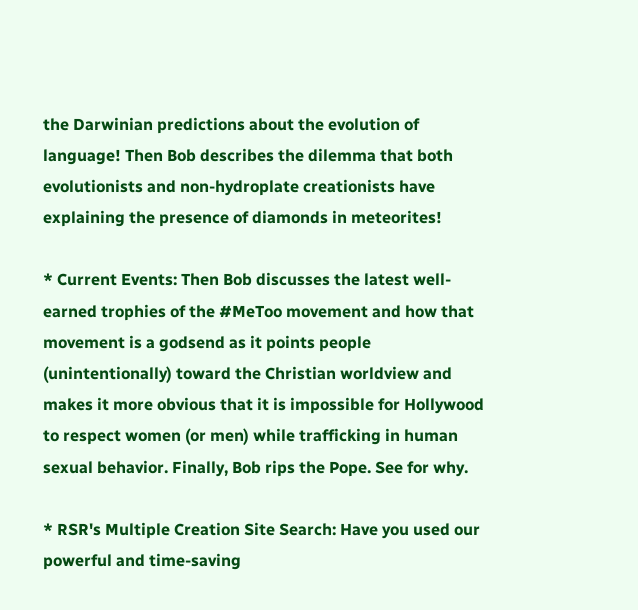the Darwinian predictions about the evolution of language! Then Bob describes the dilemma that both evolutionists and non-hydroplate creationists have explaining the presence of diamonds in meteorites!

* Current Events: Then Bob discusses the latest well-earned trophies of the #MeToo movement and how that movement is a godsend as it points people (unintentionally) toward the Christian worldview and makes it more obvious that it is impossible for Hollywood to respect women (or men) while trafficking in human sexual behavior. Finally, Bob rips the Pope. See for why.

* RSR's Multiple Creation Site Search: Have you used our powerful and time-saving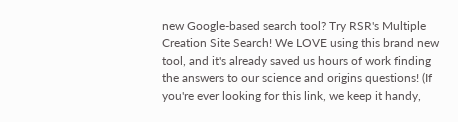new Google-based search tool? Try RSR's Multiple Creation Site Search! We LOVE using this brand new tool, and it's already saved us hours of work finding the answers to our science and origins questions! (If you're ever looking for this link, we keep it handy,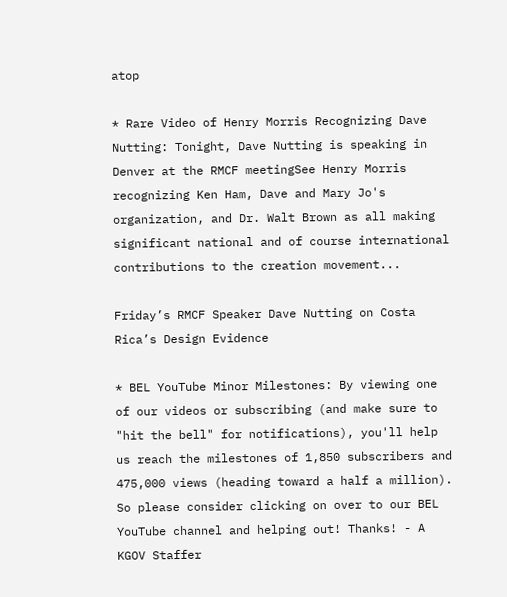atop

* Rare Video of Henry Morris Recognizing Dave Nutting: Tonight, Dave Nutting is speaking in Denver at the RMCF meetingSee Henry Morris recognizing Ken Ham, Dave and Mary Jo's organization, and Dr. Walt Brown as all making significant national and of course international contributions to the creation movement...

Friday’s RMCF Speaker Dave Nutting on Costa Rica’s Design Evidence

* BEL YouTube Minor Milestones: By viewing one of our videos or subscribing (and make sure to "hit the bell" for notifications), you'll help us reach the milestones of 1,850 subscribers and 475,000 views (heading toward a half a million). So please consider clicking on over to our BEL YouTube channel and helping out! Thanks! - A KGOV Staffer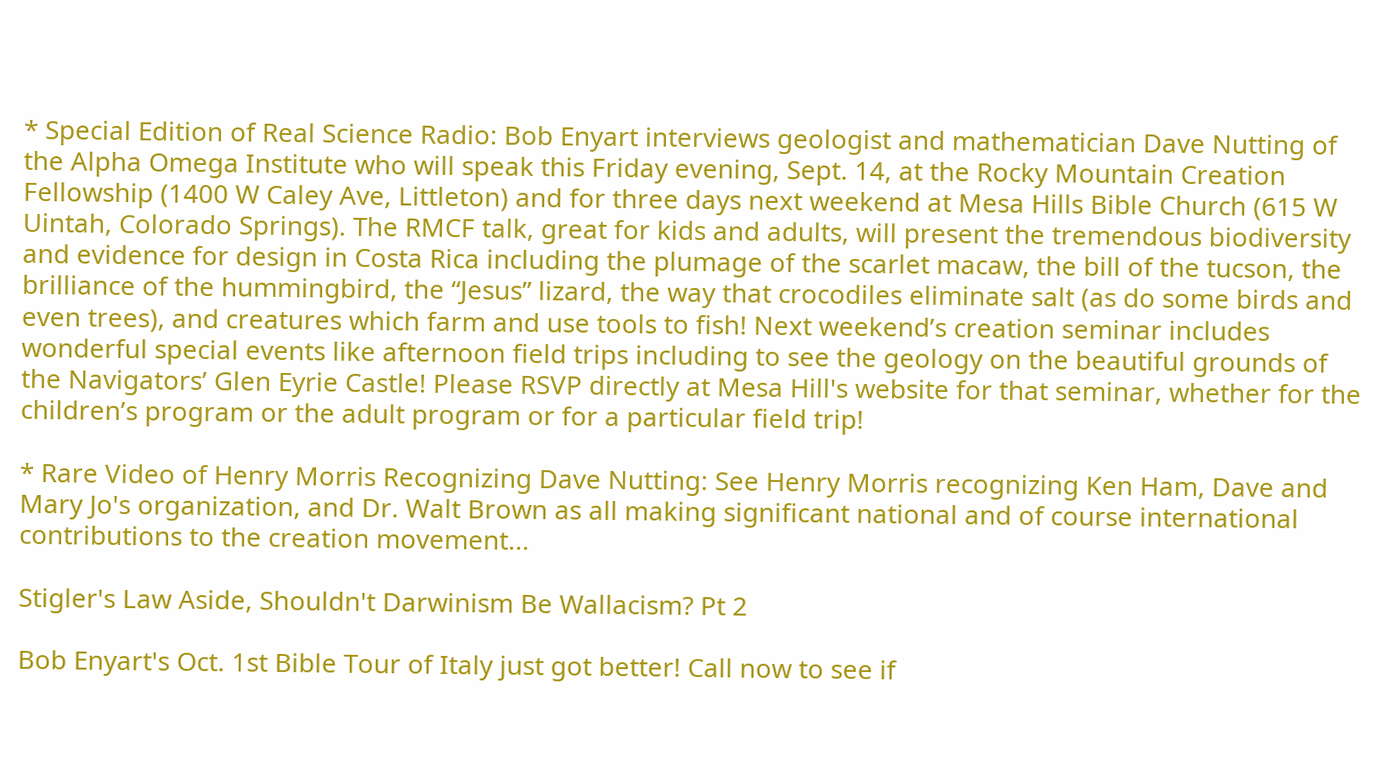* Special Edition of Real Science Radio: Bob Enyart interviews geologist and mathematician Dave Nutting of the Alpha Omega Institute who will speak this Friday evening, Sept. 14, at the Rocky Mountain Creation Fellowship (1400 W Caley Ave, Littleton) and for three days next weekend at Mesa Hills Bible Church (615 W Uintah, Colorado Springs). The RMCF talk, great for kids and adults, will present the tremendous biodiversity and evidence for design in Costa Rica including the plumage of the scarlet macaw, the bill of the tucson, the brilliance of the hummingbird, the “Jesus” lizard, the way that crocodiles eliminate salt (as do some birds and even trees), and creatures which farm and use tools to fish! Next weekend’s creation seminar includes wonderful special events like afternoon field trips including to see the geology on the beautiful grounds of the Navigators’ Glen Eyrie Castle! Please RSVP directly at Mesa Hill's website for that seminar, whether for the children’s program or the adult program or for a particular field trip!

* Rare Video of Henry Morris Recognizing Dave Nutting: See Henry Morris recognizing Ken Ham, Dave and Mary Jo's organization, and Dr. Walt Brown as all making significant national and of course international contributions to the creation movement...

Stigler's Law Aside, Shouldn't Darwinism Be Wallacism? Pt 2

Bob Enyart's Oct. 1st Bible Tour of Italy just got better! Call now to see if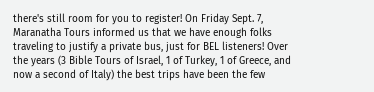there's still room for you to register! On Friday Sept. 7, Maranatha Tours informed us that we have enough folks traveling to justify a private bus, just for BEL listeners! Over the years (3 Bible Tours of Israel, 1 of Turkey, 1 of Greece, and now a second of Italy) the best trips have been the few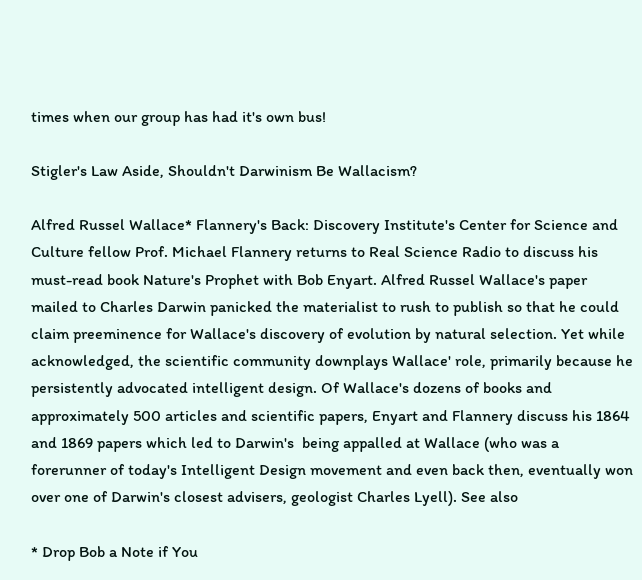times when our group has had it's own bus!

Stigler's Law Aside, Shouldn't Darwinism Be Wallacism?

Alfred Russel Wallace* Flannery's Back: Discovery Institute's Center for Science and Culture fellow Prof. Michael Flannery returns to Real Science Radio to discuss his must-read book Nature's Prophet with Bob Enyart. Alfred Russel Wallace's paper mailed to Charles Darwin panicked the materialist to rush to publish so that he could claim preeminence for Wallace's discovery of evolution by natural selection. Yet while acknowledged, the scientific community downplays Wallace' role, primarily because he persistently advocated intelligent design. Of Wallace's dozens of books and approximately 500 articles and scientific papers, Enyart and Flannery discuss his 1864 and 1869 papers which led to Darwin's  being appalled at Wallace (who was a forerunner of today's Intelligent Design movement and even back then, eventually won over one of Darwin's closest advisers, geologist Charles Lyell). See also

* Drop Bob a Note if You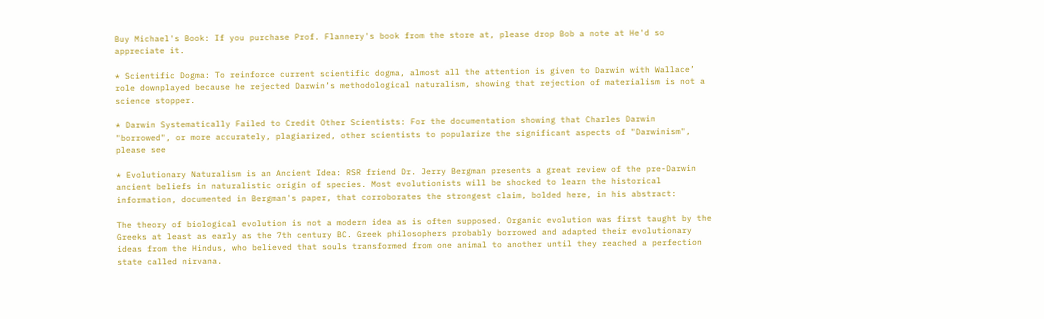Buy Michael's Book: If you purchase Prof. Flannery's book from the store at, please drop Bob a note at He'd so appreciate it.

* Scientific Dogma: To reinforce current scientific dogma, almost all the attention is given to Darwin with Wallace’ role downplayed because he rejected Darwin’s methodological naturalism, showing that rejection of materialism is not a science stopper.

* Darwin Systematically Failed to Credit Other Scientists: For the documentation showing that Charles Darwin "borrowed", or more accurately, plagiarized, other scientists to popularize the significant aspects of "Darwinism", please see

* Evolutionary Naturalism is an Ancient Idea: RSR friend Dr. Jerry Bergman presents a great review of the pre-Darwin ancient beliefs in naturalistic origin of species. Most evolutionists will be shocked to learn the historical information, documented in Bergman's paper, that corroborates the strongest claim, bolded here, in his abstract:

The theory of biological evolution is not a modern idea as is often supposed. Organic evolution was first taught by the Greeks at least as early as the 7th century BC. Greek philosophers probably borrowed and adapted their evolutionary ideas from the Hindus, who believed that souls transformed from one animal to another until they reached a perfection state called nirvana.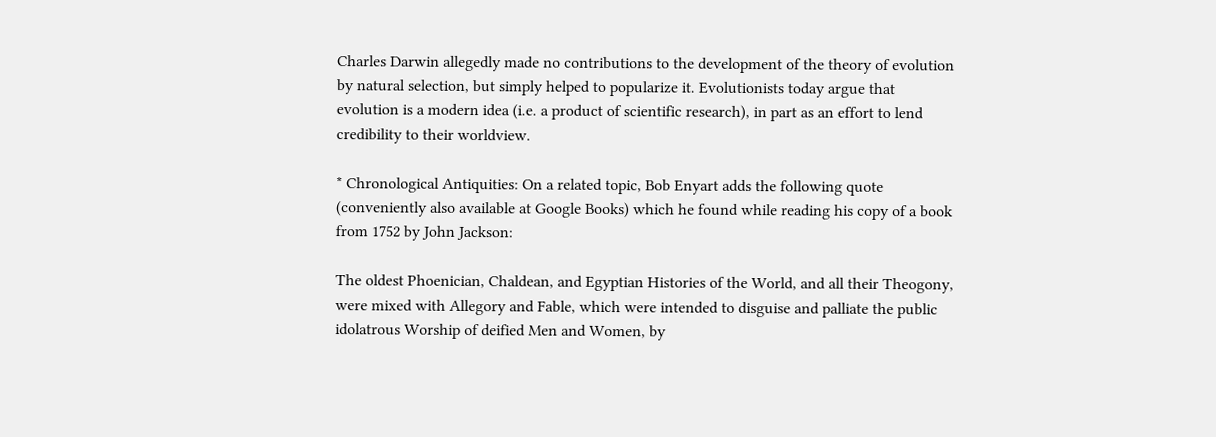Charles Darwin allegedly made no contributions to the development of the theory of evolution by natural selection, but simply helped to popularize it. Evolutionists today argue that evolution is a modern idea (i.e. a product of scientific research), in part as an effort to lend credibility to their worldview.

* Chronological Antiquities: On a related topic, Bob Enyart adds the following quote (conveniently also available at Google Books) which he found while reading his copy of a book from 1752 by John Jackson:

The oldest Phoenician, Chaldean, and Egyptian Histories of the World, and all their Theogony, were mixed with Allegory and Fable, which were intended to disguise and palliate the public idolatrous Worship of deified Men and Women, by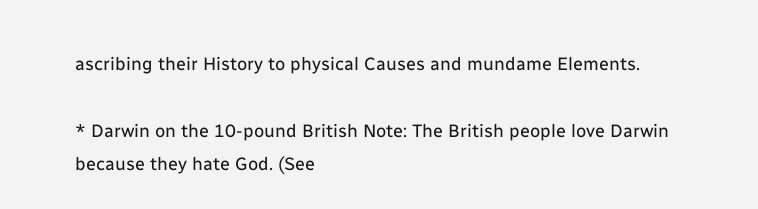ascribing their History to physical Causes and mundame Elements.

* Darwin on the 10-pound British Note: The British people love Darwin because they hate God. (See